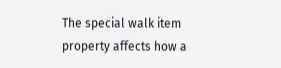The special walk item property affects how a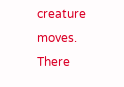creature moves. There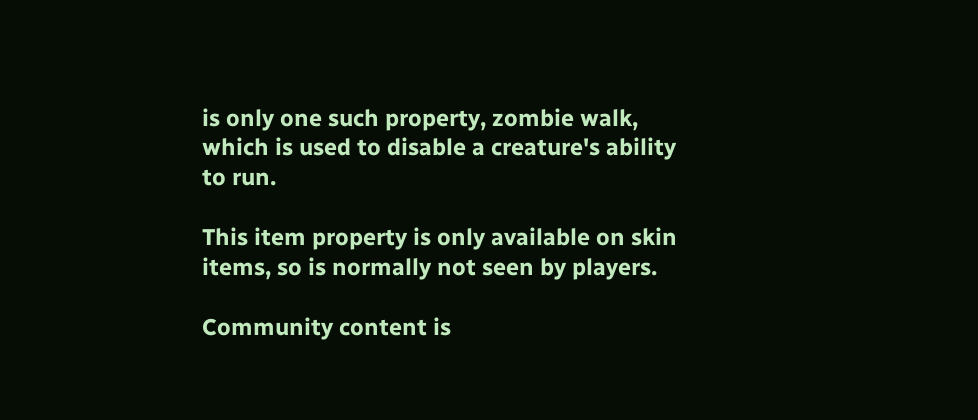is only one such property, zombie walk, which is used to disable a creature's ability to run.

This item property is only available on skin items, so is normally not seen by players.

Community content is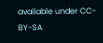available under CC-BY-SA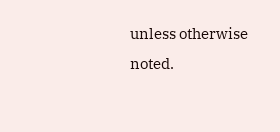unless otherwise noted.